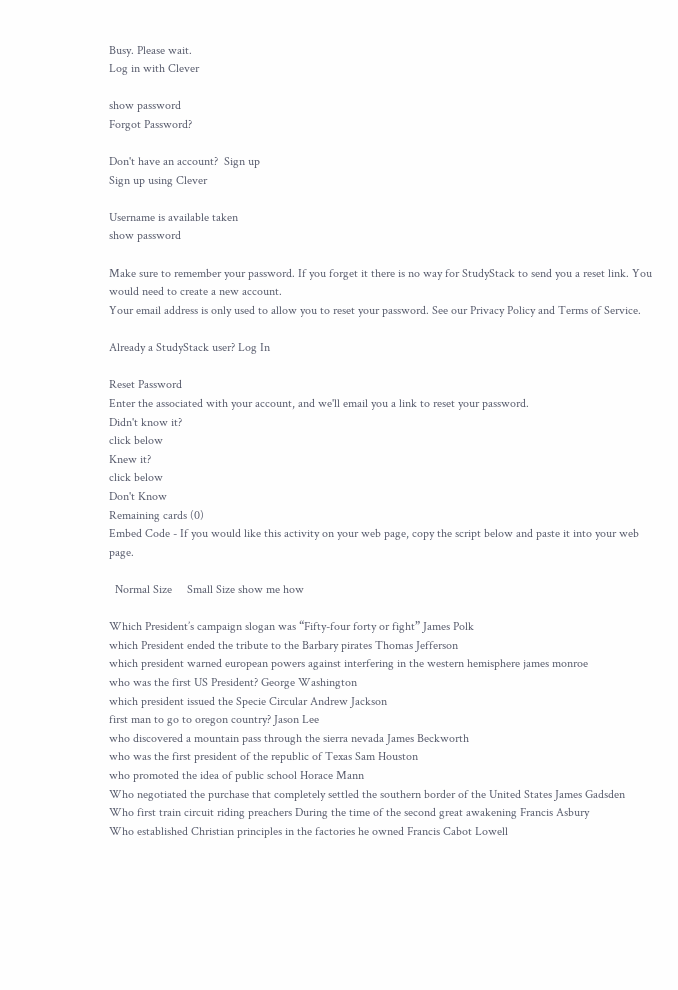Busy. Please wait.
Log in with Clever

show password
Forgot Password?

Don't have an account?  Sign up
Sign up using Clever

Username is available taken
show password

Make sure to remember your password. If you forget it there is no way for StudyStack to send you a reset link. You would need to create a new account.
Your email address is only used to allow you to reset your password. See our Privacy Policy and Terms of Service.

Already a StudyStack user? Log In

Reset Password
Enter the associated with your account, and we'll email you a link to reset your password.
Didn't know it?
click below
Knew it?
click below
Don't Know
Remaining cards (0)
Embed Code - If you would like this activity on your web page, copy the script below and paste it into your web page.

  Normal Size     Small Size show me how

Which President’s campaign slogan was “Fifty-four forty or fight” James Polk
which President ended the tribute to the Barbary pirates Thomas Jefferson
which president warned european powers against interfering in the western hemisphere james monroe
who was the first US President? George Washington
which president issued the Specie Circular Andrew Jackson
first man to go to oregon country? Jason Lee
who discovered a mountain pass through the sierra nevada James Beckworth
who was the first president of the republic of Texas Sam Houston
who promoted the idea of public school Horace Mann
Who negotiated the purchase that completely settled the southern border of the United States James Gadsden
Who first train circuit riding preachers During the time of the second great awakening Francis Asbury
Who established Christian principles in the factories he owned Francis Cabot Lowell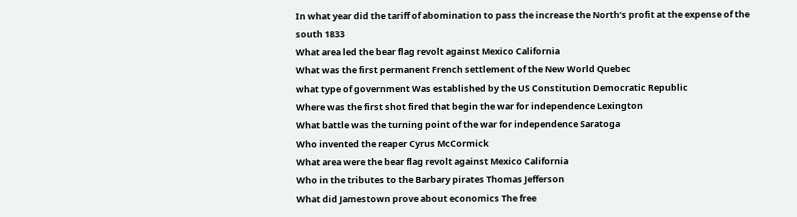In what year did the tariff of abomination to pass the increase the North’s profit at the expense of the south 1833
What area led the bear flag revolt against Mexico California
What was the first permanent French settlement of the New World Quebec
what type of government Was established by the US Constitution Democratic Republic
Where was the first shot fired that begin the war for independence Lexington
What battle was the turning point of the war for independence Saratoga
Who invented the reaper Cyrus McCormick
What area were the bear flag revolt against Mexico California
Who in the tributes to the Barbary pirates Thomas Jefferson
What did Jamestown prove about economics The free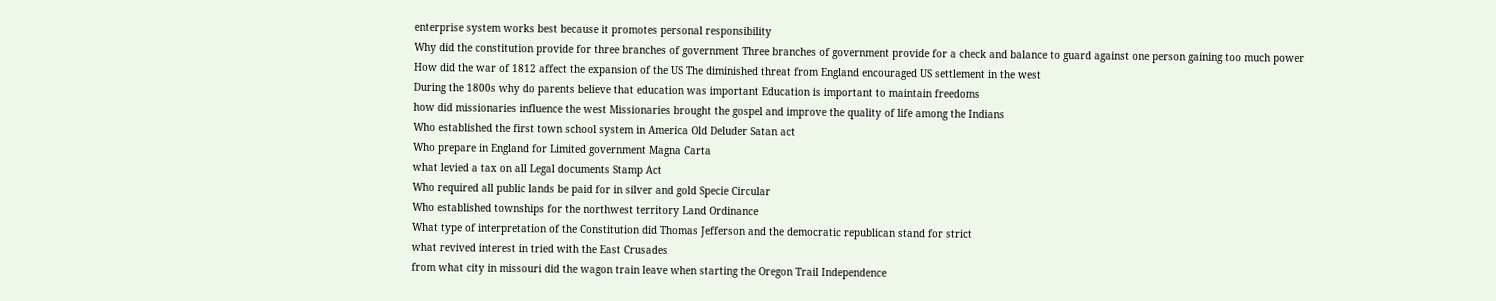enterprise system works best because it promotes personal responsibility
Why did the constitution provide for three branches of government Three branches of government provide for a check and balance to guard against one person gaining too much power
How did the war of 1812 affect the expansion of the US The diminished threat from England encouraged US settlement in the west
During the 1800s why do parents believe that education was important Education is important to maintain freedoms
how did missionaries influence the west Missionaries brought the gospel and improve the quality of life among the Indians
Who established the first town school system in America Old Deluder Satan act
Who prepare in England for Limited government Magna Carta
what levied a tax on all Legal documents Stamp Act
Who required all public lands be paid for in silver and gold Specie Circular
Who established townships for the northwest territory Land Ordinance
What type of interpretation of the Constitution did Thomas Jefferson and the democratic republican stand for strict
what revived interest in tried with the East Crusades
from what city in missouri did the wagon train leave when starting the Oregon Trail Independence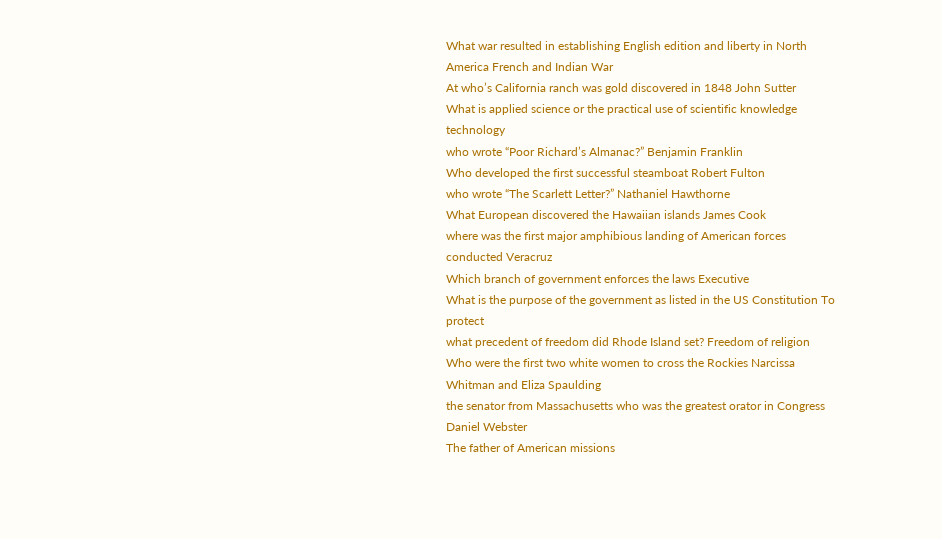What war resulted in establishing English edition and liberty in North America French and Indian War
At who’s California ranch was gold discovered in 1848 John Sutter
What is applied science or the practical use of scientific knowledge technology
who wrote “Poor Richard’s Almanac?” Benjamin Franklin
Who developed the first successful steamboat Robert Fulton
who wrote “The Scarlett Letter?” Nathaniel Hawthorne
What European discovered the Hawaiian islands James Cook
where was the first major amphibious landing of American forces conducted Veracruz
Which branch of government enforces the laws Executive
What is the purpose of the government as listed in the US Constitution To protect
what precedent of freedom did Rhode Island set? Freedom of religion
Who were the first two white women to cross the Rockies Narcissa Whitman and Eliza Spaulding
the senator from Massachusetts who was the greatest orator in Congress Daniel Webster
The father of American missions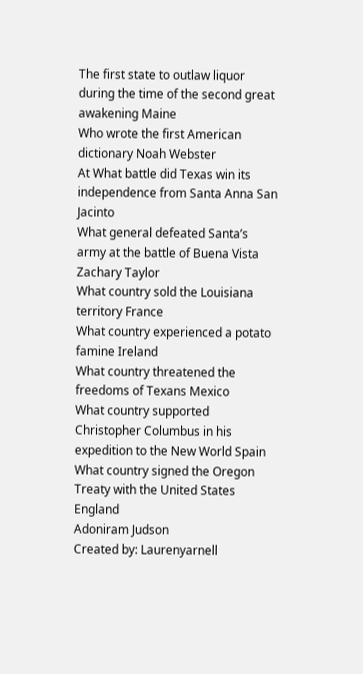The first state to outlaw liquor during the time of the second great awakening Maine
Who wrote the first American dictionary Noah Webster
At What battle did Texas win its independence from Santa Anna San Jacinto
What general defeated Santa’s army at the battle of Buena Vista Zachary Taylor
What country sold the Louisiana territory France
What country experienced a potato famine Ireland
What country threatened the freedoms of Texans Mexico
What country supported Christopher Columbus in his expedition to the New World Spain
What country signed the Oregon Treaty with the United States England
Adoniram Judson
Created by: Laurenyarnell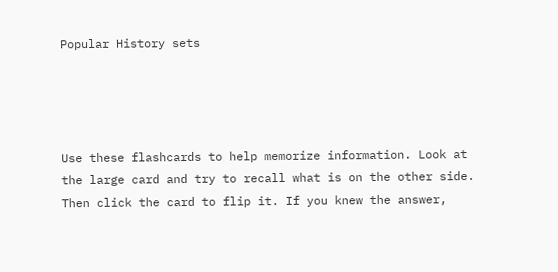Popular History sets




Use these flashcards to help memorize information. Look at the large card and try to recall what is on the other side. Then click the card to flip it. If you knew the answer,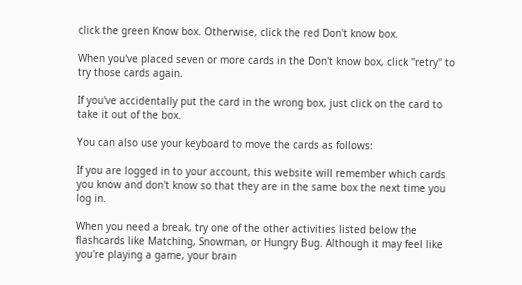click the green Know box. Otherwise, click the red Don't know box.

When you've placed seven or more cards in the Don't know box, click "retry" to try those cards again.

If you've accidentally put the card in the wrong box, just click on the card to take it out of the box.

You can also use your keyboard to move the cards as follows:

If you are logged in to your account, this website will remember which cards you know and don't know so that they are in the same box the next time you log in.

When you need a break, try one of the other activities listed below the flashcards like Matching, Snowman, or Hungry Bug. Although it may feel like you're playing a game, your brain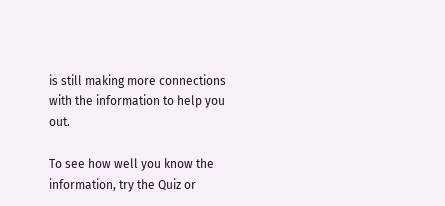is still making more connections with the information to help you out.

To see how well you know the information, try the Quiz or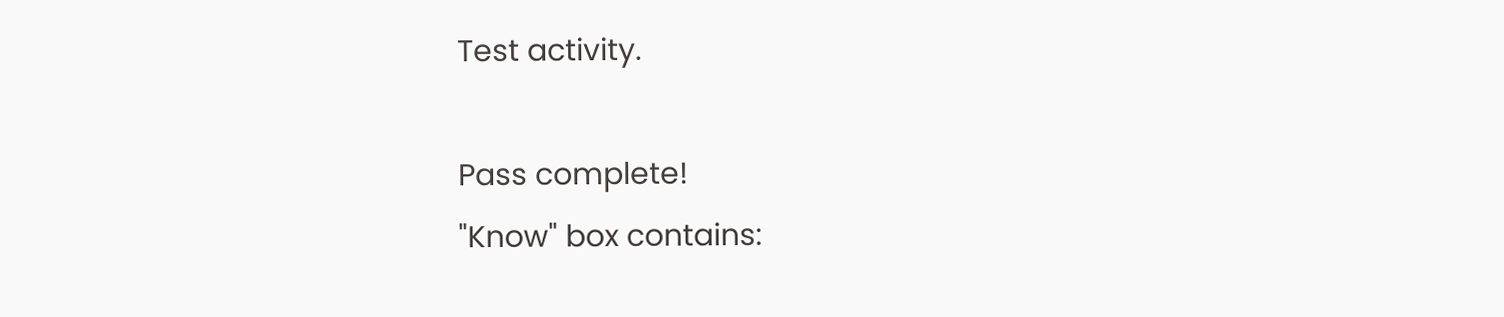Test activity.

Pass complete!
"Know" box contains: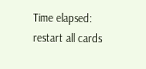Time elapsed:
restart all cards